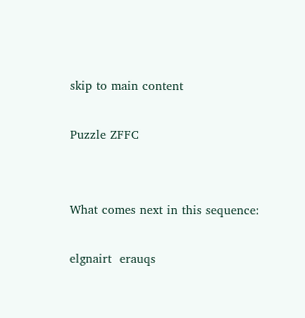skip to main content

Puzzle ZFFC


What comes next in this sequence:

elgnairt  erauqs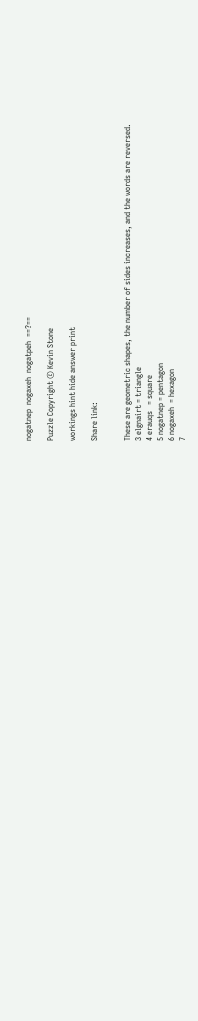nogatnep  nogaxeh  nogatpeh  ==?==

Puzzle Copyright © Kevin Stone

workings hint hide answer print

Share link:


These are geometric shapes, the number of sides increases, and the words are reversed.
3 elgnairt = triangle
4 erauqs   = square
5 nogatnep = pentagon
6 nogaxeh  = hexagon
7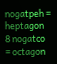nogatpeh = heptagon
8 nogatco  = octagon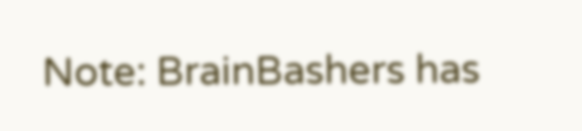Note: BrainBashers has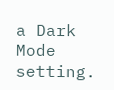a Dark Mode setting.